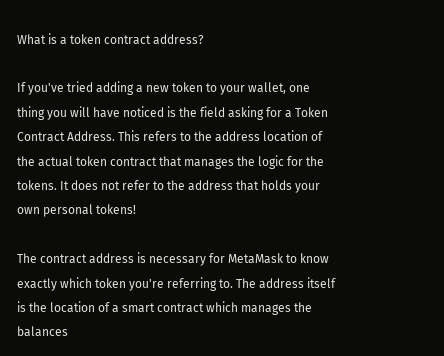What is a token contract address?

If you've tried adding a new token to your wallet, one thing you will have noticed is the field asking for a Token Contract Address. This refers to the address location of the actual token contract that manages the logic for the tokens. It does not refer to the address that holds your own personal tokens!

The contract address is necessary for MetaMask to know exactly which token you're referring to. The address itself is the location of a smart contract which manages the balances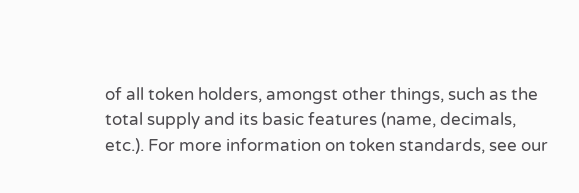of all token holders, amongst other things, such as the total supply and its basic features (name, decimals, etc.). For more information on token standards, see our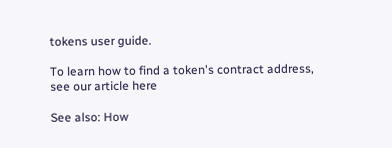tokens user guide.

To learn how to find a token's contract address, see our article here

See also: How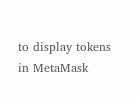to display tokens in MetaMask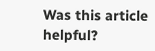Was this article helpful?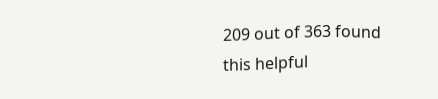209 out of 363 found this helpful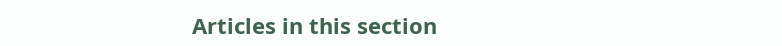Articles in this section